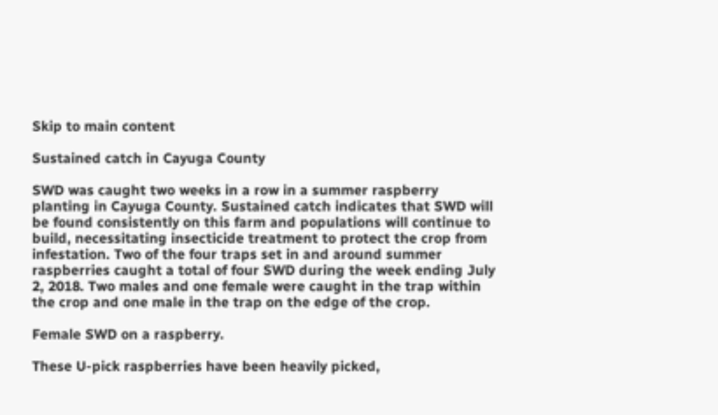Skip to main content

Sustained catch in Cayuga County

SWD was caught two weeks in a row in a summer raspberry planting in Cayuga County. Sustained catch indicates that SWD will be found consistently on this farm and populations will continue to build, necessitating insecticide treatment to protect the crop from infestation. Two of the four traps set in and around summer raspberries caught a total of four SWD during the week ending July 2, 2018. Two males and one female were caught in the trap within the crop and one male in the trap on the edge of the crop.

Female SWD on a raspberry.

These U-pick raspberries have been heavily picked,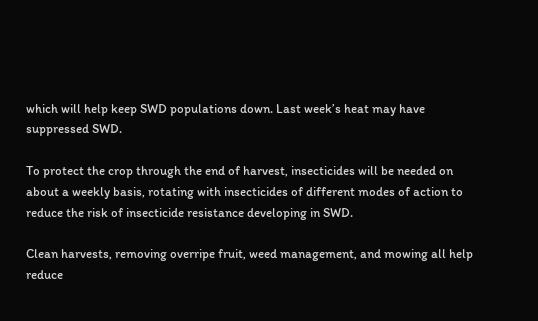which will help keep SWD populations down. Last week’s heat may have suppressed SWD.

To protect the crop through the end of harvest, insecticides will be needed on about a weekly basis, rotating with insecticides of different modes of action to reduce the risk of insecticide resistance developing in SWD.

Clean harvests, removing overripe fruit, weed management, and mowing all help reduce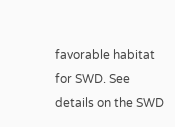favorable habitat for SWD. See details on the SWD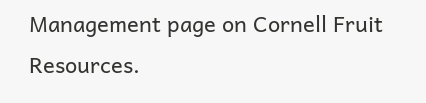Management page on Cornell Fruit Resources.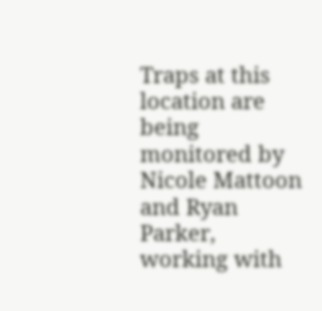Traps at this location are being monitored by Nicole Mattoon and Ryan Parker, working with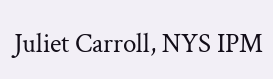Juliet Carroll, NYS IPM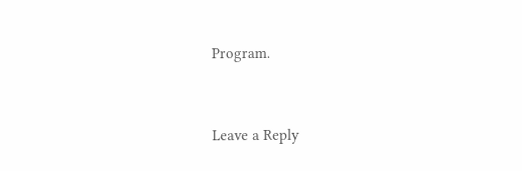Program.


Leave a Reply